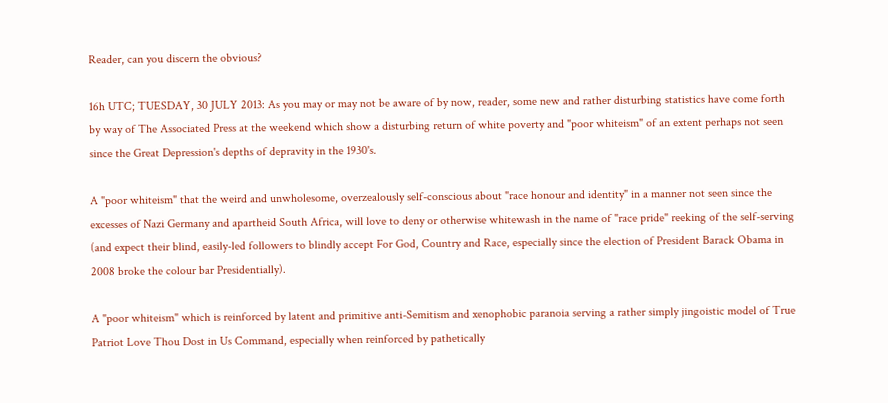Reader, can you discern the obvious?

16h UTC; TUESDAY, 30 JULY 2013: As you may or may not be aware of by now, reader, some new and rather disturbing statistics have come forth by way of The Associated Press at the weekend which show a disturbing return of white poverty and "poor whiteism" of an extent perhaps not seen since the Great Depression's depths of depravity in the 1930's.

A "poor whiteism" that the weird and unwholesome, overzealously self-conscious about "race honour and identity" in a manner not seen since the excesses of Nazi Germany and apartheid South Africa, will love to deny or otherwise whitewash in the name of "race pride" reeking of the self-serving (and expect their blind, easily-led followers to blindly accept For God, Country and Race, especially since the election of President Barack Obama in 2008 broke the colour bar Presidentially).

A "poor whiteism" which is reinforced by latent and primitive anti-Semitism and xenophobic paranoia serving a rather simply jingoistic model of True Patriot Love Thou Dost in Us Command, especially when reinforced by pathetically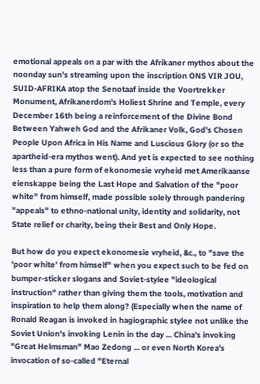emotional appeals on a par with the Afrikaner mythos about the noonday sun's streaming upon the inscription ONS VIR JOU, SUID-AFRIKA atop the Senotaaf inside the Voortrekker Monument, Afrikanerdom's Holiest Shrine and Temple, every December 16th being a reinforcement of the Divine Bond Between Yahweh God and the Afrikaner Volk, God's Chosen People Upon Africa in His Name and Luscious Glory (or so the apartheid-era mythos went). And yet is expected to see nothing less than a pure form of ekonomesie vryheid met Amerikaanse eienskappe being the Last Hope and Salvation of the "poor white" from himself, made possible solely through pandering "appeals" to ethno-national unity, identity and solidarity, not State relief or charity, being their Best and Only Hope.

But how do you expect ekonomesie vryheid, &c., to "save the 'poor white' from himself" when you expect such to be fed on bumper-sticker slogans and Soviet-stylee "ideological instruction" rather than giving them the tools, motivation and inspiration to help them along? (Especially when the name of Ronald Reagan is invoked in hagiographic stylee not unlike the Soviet Union's invoking Lenin in the day ... China's invoking "Great Helmsman" Mao Zedong ... or even North Korea's invocation of so-called "Eternal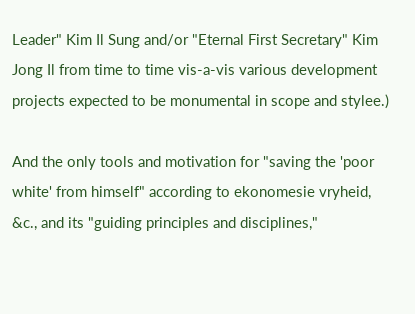Leader" Kim Il Sung and/or "Eternal First Secretary" Kim Jong Il from time to time vis-a-vis various development projects expected to be monumental in scope and stylee.)

And the only tools and motivation for "saving the 'poor white' from himself" according to ekonomesie vryheid, &c., and its "guiding principles and disciplines,"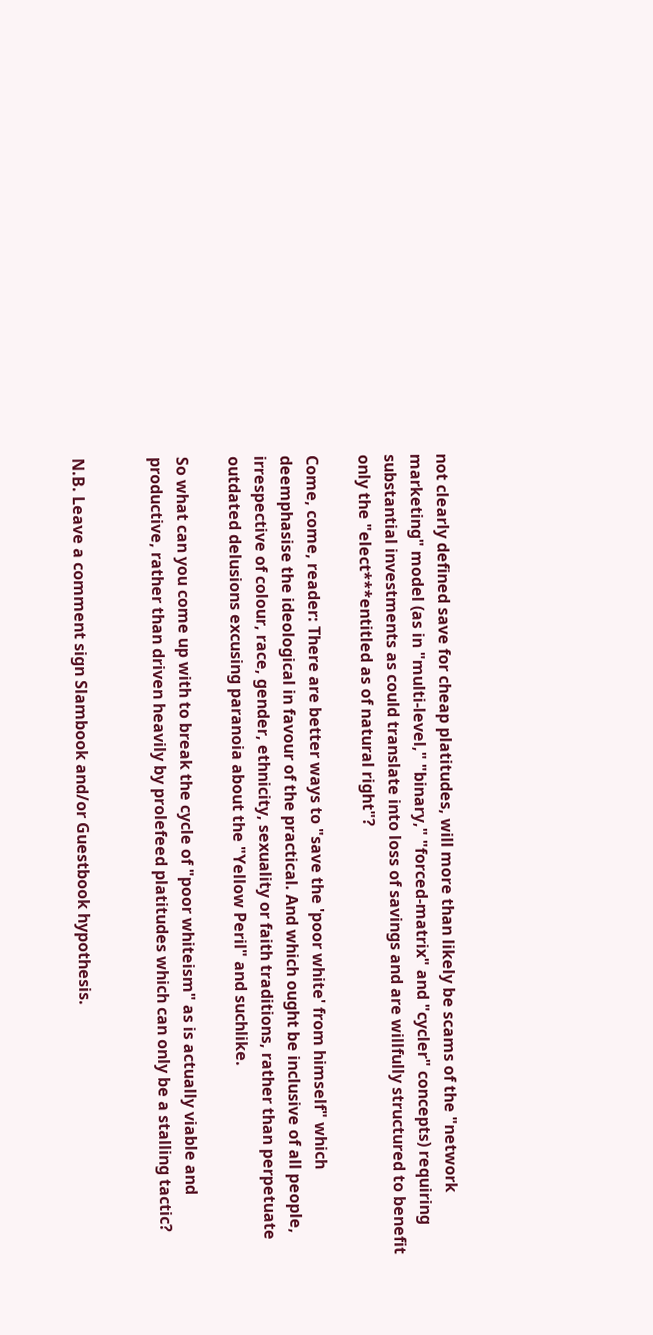not clearly defined save for cheap platitudes, will more than likely be scams of the "network marketing" model (as in "multi-level," "binary," "forced-matrix" and "cycler" concepts) requiring substantial investments as could translate into loss of savings and are willfully structured to benefit only the "elect***entitled as of natural right"?

Come, come, reader: There are better ways to "save the 'poor white' from himself" which deemphasise the ideological in favour of the practical. And which ought be inclusive of all people, irrespective of colour, race, gender, ethnicity, sexuality or faith traditions, rather than perpetuate outdated delusions excusing paranoia about the "Yellow Peril" and suchlike.

So what can you come up with to break the cycle of "poor whiteism" as is actually viable and productive, rather than driven heavily by prolefeed platitudes which can only be a stalling tactic?


N.B. Leave a comment sign Slambook and/or Guestbook hypothesis.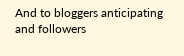And to bloggers anticipating and followers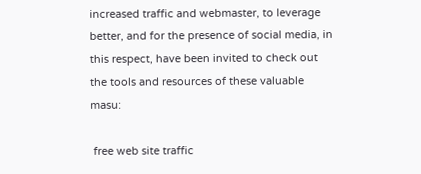increased traffic and webmaster, to leverage better, and for the presence of social media, in this respect, have been invited to check out the tools and resources of these valuable masu:

 free web site traffic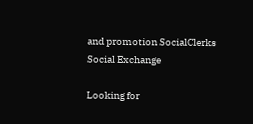and promotion SocialClerks Social Exchange

Looking for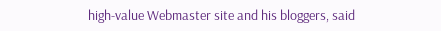high-value Webmaster site and his bloggers, said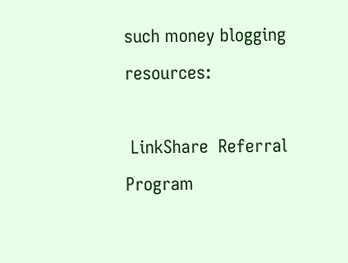such money blogging resources:

 LinkShare  Referral  Program